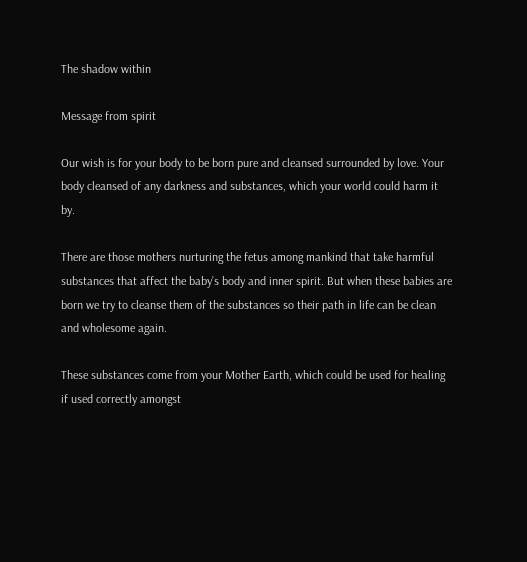The shadow within

Message from spirit

Our wish is for your body to be born pure and cleansed surrounded by love. Your body cleansed of any darkness and substances, which your world could harm it by.

There are those mothers nurturing the fetus among mankind that take harmful substances that affect the baby’s body and inner spirit. But when these babies are born we try to cleanse them of the substances so their path in life can be clean and wholesome again.

These substances come from your Mother Earth, which could be used for healing if used correctly amongst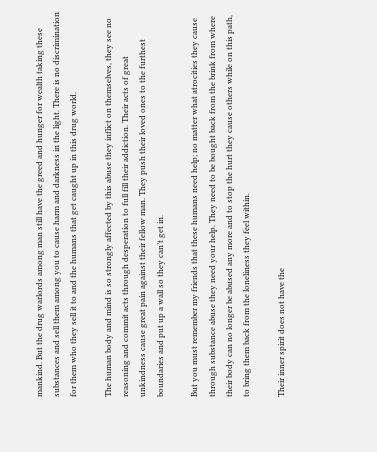mankind. But the drug warlords among man still have the greed and hunger for wealth taking these substances and sell them among you to cause harm and darkness in the light. There is no discrimination for them who they sell it to and the humans that get caught up in this drug world.

The human body and mind is so strongly affected by this abuse they inflict on themselves, they see no reasoning and commit acts through desperation to full fill their addiction. Their acts of great unkindness cause great pain against their fellow man. They push their loved ones to the furthest boundaries and put up a wall so they can’t get in.

But you must remember my friends that these humans need help; no matter what atrocities they cause through substance abuse they need your help. They need to be bought back from the brink from where their body can no longer be abused any more and to stop the hurt they cause others while on this path, to bring them back from the loneliness they feel within.

Their inner spirit does not have the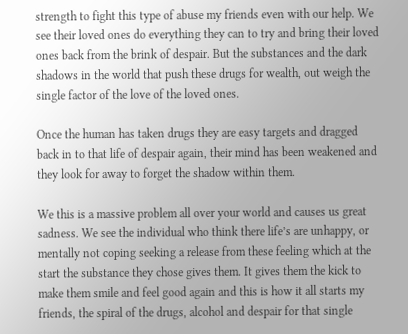strength to fight this type of abuse my friends even with our help. We see their loved ones do everything they can to try and bring their loved ones back from the brink of despair. But the substances and the dark shadows in the world that push these drugs for wealth, out weigh the single factor of the love of the loved ones.

Once the human has taken drugs they are easy targets and dragged back in to that life of despair again, their mind has been weakened and they look for away to forget the shadow within them.

We this is a massive problem all over your world and causes us great sadness. We see the individual who think there life’s are unhappy, or mentally not coping seeking a release from these feeling which at the start the substance they chose gives them. It gives them the kick to make them smile and feel good again and this is how it all starts my friends, the spiral of the drugs, alcohol and despair for that single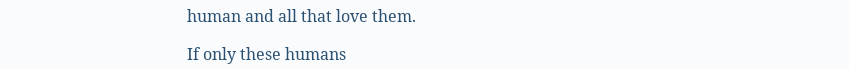human and all that love them.

If only these humans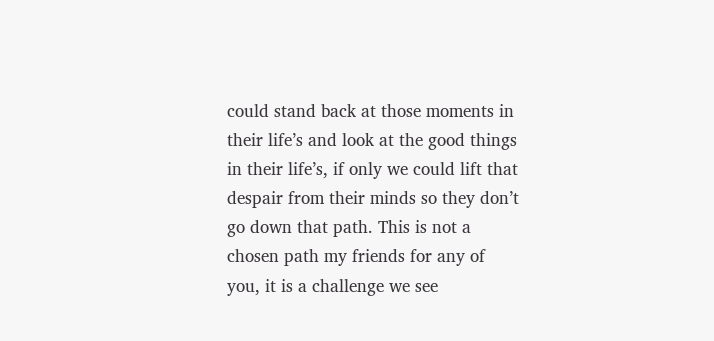could stand back at those moments in their life’s and look at the good things in their life’s, if only we could lift that despair from their minds so they don’t go down that path. This is not a chosen path my friends for any of you, it is a challenge we see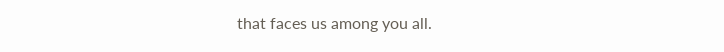that faces us among you all.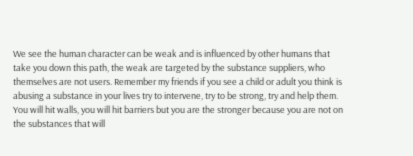We see the human character can be weak and is influenced by other humans that take you down this path, the weak are targeted by the substance suppliers, who themselves are not users. Remember my friends if you see a child or adult you think is abusing a substance in your lives try to intervene, try to be strong, try and help them. You will hit walls, you will hit barriers but you are the stronger because you are not on the substances that will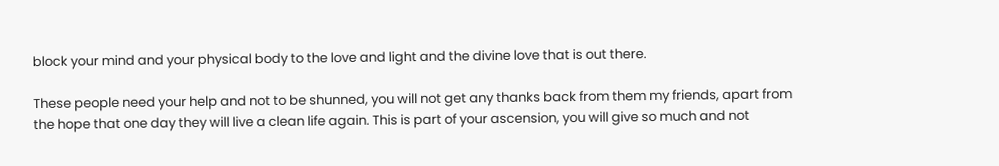block your mind and your physical body to the love and light and the divine love that is out there.

These people need your help and not to be shunned, you will not get any thanks back from them my friends, apart from the hope that one day they will live a clean life again. This is part of your ascension, you will give so much and not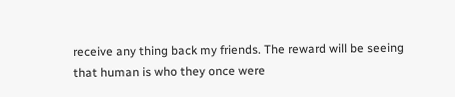receive any thing back my friends. The reward will be seeing that human is who they once were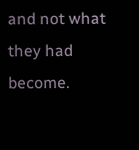and not what they had become.